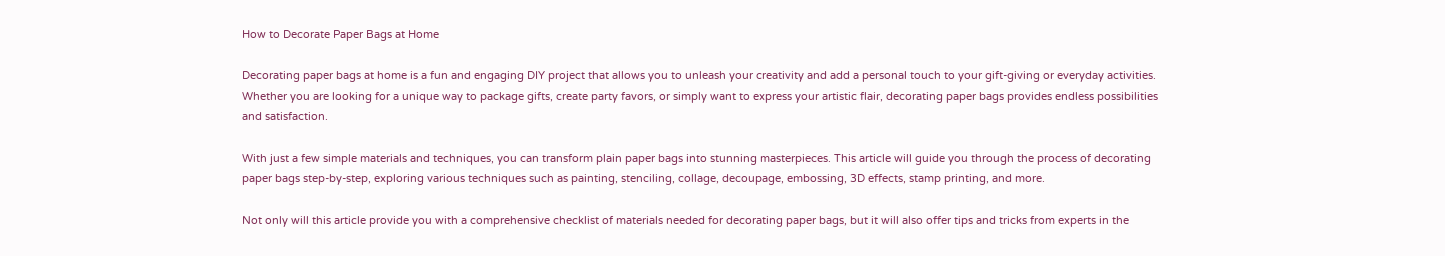How to Decorate Paper Bags at Home

Decorating paper bags at home is a fun and engaging DIY project that allows you to unleash your creativity and add a personal touch to your gift-giving or everyday activities. Whether you are looking for a unique way to package gifts, create party favors, or simply want to express your artistic flair, decorating paper bags provides endless possibilities and satisfaction.

With just a few simple materials and techniques, you can transform plain paper bags into stunning masterpieces. This article will guide you through the process of decorating paper bags step-by-step, exploring various techniques such as painting, stenciling, collage, decoupage, embossing, 3D effects, stamp printing, and more.

Not only will this article provide you with a comprehensive checklist of materials needed for decorating paper bags, but it will also offer tips and tricks from experts in the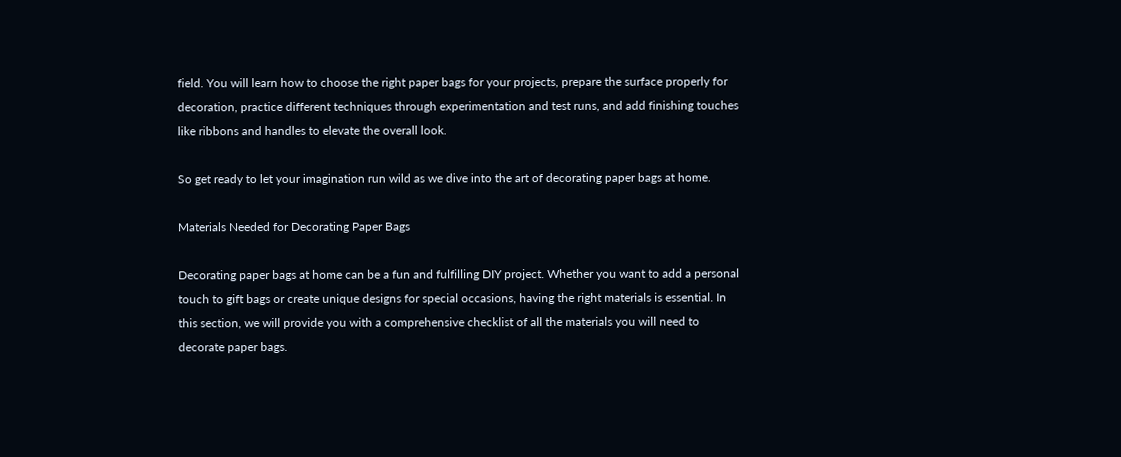field. You will learn how to choose the right paper bags for your projects, prepare the surface properly for decoration, practice different techniques through experimentation and test runs, and add finishing touches like ribbons and handles to elevate the overall look.

So get ready to let your imagination run wild as we dive into the art of decorating paper bags at home.

Materials Needed for Decorating Paper Bags

Decorating paper bags at home can be a fun and fulfilling DIY project. Whether you want to add a personal touch to gift bags or create unique designs for special occasions, having the right materials is essential. In this section, we will provide you with a comprehensive checklist of all the materials you will need to decorate paper bags.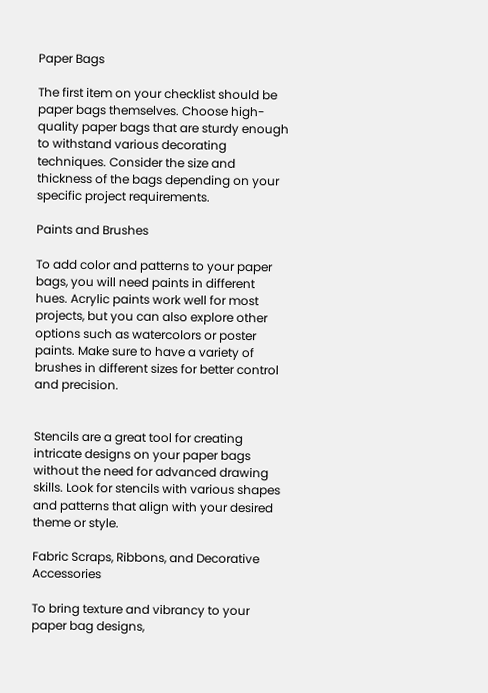Paper Bags

The first item on your checklist should be paper bags themselves. Choose high-quality paper bags that are sturdy enough to withstand various decorating techniques. Consider the size and thickness of the bags depending on your specific project requirements.

Paints and Brushes

To add color and patterns to your paper bags, you will need paints in different hues. Acrylic paints work well for most projects, but you can also explore other options such as watercolors or poster paints. Make sure to have a variety of brushes in different sizes for better control and precision.


Stencils are a great tool for creating intricate designs on your paper bags without the need for advanced drawing skills. Look for stencils with various shapes and patterns that align with your desired theme or style.

Fabric Scraps, Ribbons, and Decorative Accessories

To bring texture and vibrancy to your paper bag designs,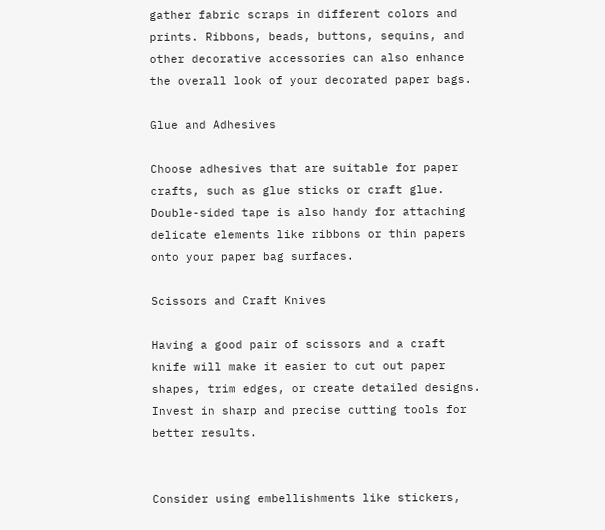gather fabric scraps in different colors and prints. Ribbons, beads, buttons, sequins, and other decorative accessories can also enhance the overall look of your decorated paper bags.

Glue and Adhesives

Choose adhesives that are suitable for paper crafts, such as glue sticks or craft glue. Double-sided tape is also handy for attaching delicate elements like ribbons or thin papers onto your paper bag surfaces.

Scissors and Craft Knives

Having a good pair of scissors and a craft knife will make it easier to cut out paper shapes, trim edges, or create detailed designs. Invest in sharp and precise cutting tools for better results.


Consider using embellishments like stickers,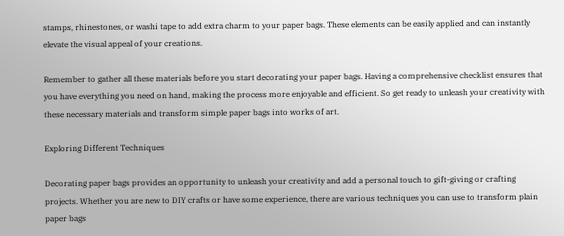stamps, rhinestones, or washi tape to add extra charm to your paper bags. These elements can be easily applied and can instantly elevate the visual appeal of your creations.

Remember to gather all these materials before you start decorating your paper bags. Having a comprehensive checklist ensures that you have everything you need on hand, making the process more enjoyable and efficient. So get ready to unleash your creativity with these necessary materials and transform simple paper bags into works of art.

Exploring Different Techniques

Decorating paper bags provides an opportunity to unleash your creativity and add a personal touch to gift-giving or crafting projects. Whether you are new to DIY crafts or have some experience, there are various techniques you can use to transform plain paper bags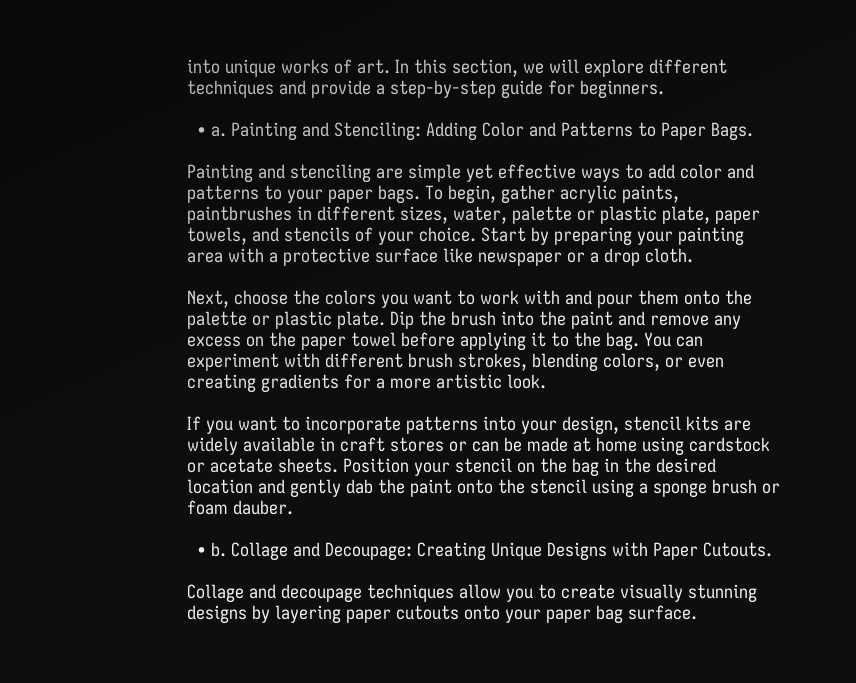into unique works of art. In this section, we will explore different techniques and provide a step-by-step guide for beginners.

  • a. Painting and Stenciling: Adding Color and Patterns to Paper Bags.

Painting and stenciling are simple yet effective ways to add color and patterns to your paper bags. To begin, gather acrylic paints, paintbrushes in different sizes, water, palette or plastic plate, paper towels, and stencils of your choice. Start by preparing your painting area with a protective surface like newspaper or a drop cloth.

Next, choose the colors you want to work with and pour them onto the palette or plastic plate. Dip the brush into the paint and remove any excess on the paper towel before applying it to the bag. You can experiment with different brush strokes, blending colors, or even creating gradients for a more artistic look.

If you want to incorporate patterns into your design, stencil kits are widely available in craft stores or can be made at home using cardstock or acetate sheets. Position your stencil on the bag in the desired location and gently dab the paint onto the stencil using a sponge brush or foam dauber.

  • b. Collage and Decoupage: Creating Unique Designs with Paper Cutouts.

Collage and decoupage techniques allow you to create visually stunning designs by layering paper cutouts onto your paper bag surface.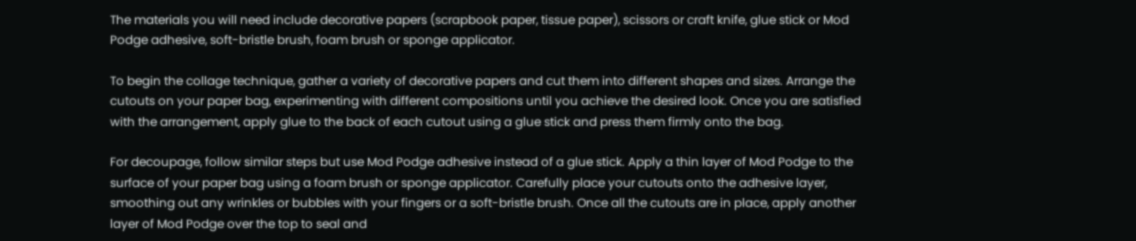The materials you will need include decorative papers (scrapbook paper, tissue paper), scissors or craft knife, glue stick or Mod Podge adhesive, soft-bristle brush, foam brush or sponge applicator.

To begin the collage technique, gather a variety of decorative papers and cut them into different shapes and sizes. Arrange the cutouts on your paper bag, experimenting with different compositions until you achieve the desired look. Once you are satisfied with the arrangement, apply glue to the back of each cutout using a glue stick and press them firmly onto the bag.

For decoupage, follow similar steps but use Mod Podge adhesive instead of a glue stick. Apply a thin layer of Mod Podge to the surface of your paper bag using a foam brush or sponge applicator. Carefully place your cutouts onto the adhesive layer, smoothing out any wrinkles or bubbles with your fingers or a soft-bristle brush. Once all the cutouts are in place, apply another layer of Mod Podge over the top to seal and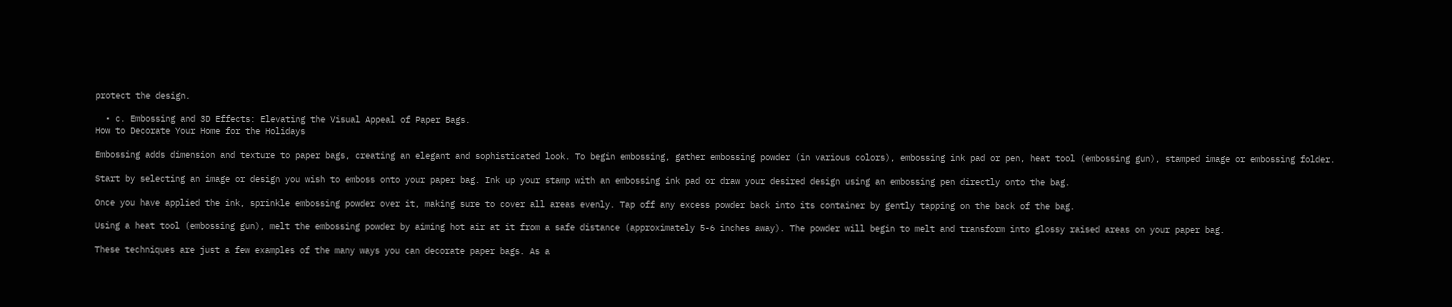protect the design.

  • c. Embossing and 3D Effects: Elevating the Visual Appeal of Paper Bags.
How to Decorate Your Home for the Holidays

Embossing adds dimension and texture to paper bags, creating an elegant and sophisticated look. To begin embossing, gather embossing powder (in various colors), embossing ink pad or pen, heat tool (embossing gun), stamped image or embossing folder.

Start by selecting an image or design you wish to emboss onto your paper bag. Ink up your stamp with an embossing ink pad or draw your desired design using an embossing pen directly onto the bag.

Once you have applied the ink, sprinkle embossing powder over it, making sure to cover all areas evenly. Tap off any excess powder back into its container by gently tapping on the back of the bag.

Using a heat tool (embossing gun), melt the embossing powder by aiming hot air at it from a safe distance (approximately 5-6 inches away). The powder will begin to melt and transform into glossy raised areas on your paper bag.

These techniques are just a few examples of the many ways you can decorate paper bags. As a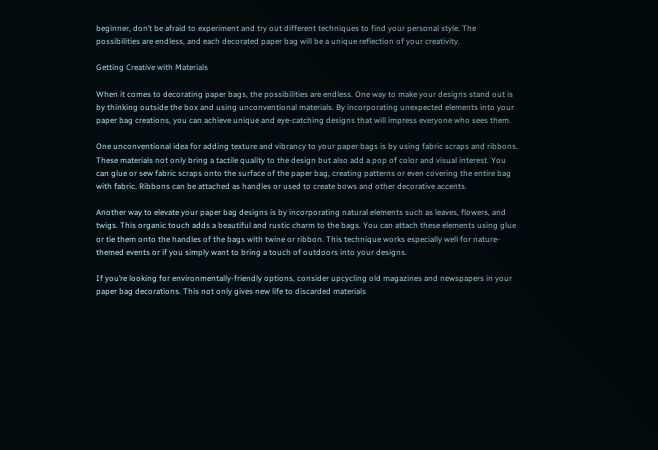beginner, don’t be afraid to experiment and try out different techniques to find your personal style. The possibilities are endless, and each decorated paper bag will be a unique reflection of your creativity.

Getting Creative with Materials

When it comes to decorating paper bags, the possibilities are endless. One way to make your designs stand out is by thinking outside the box and using unconventional materials. By incorporating unexpected elements into your paper bag creations, you can achieve unique and eye-catching designs that will impress everyone who sees them.

One unconventional idea for adding texture and vibrancy to your paper bags is by using fabric scraps and ribbons. These materials not only bring a tactile quality to the design but also add a pop of color and visual interest. You can glue or sew fabric scraps onto the surface of the paper bag, creating patterns or even covering the entire bag with fabric. Ribbons can be attached as handles or used to create bows and other decorative accents.

Another way to elevate your paper bag designs is by incorporating natural elements such as leaves, flowers, and twigs. This organic touch adds a beautiful and rustic charm to the bags. You can attach these elements using glue or tie them onto the handles of the bags with twine or ribbon. This technique works especially well for nature-themed events or if you simply want to bring a touch of outdoors into your designs.

If you’re looking for environmentally-friendly options, consider upcycling old magazines and newspapers in your paper bag decorations. This not only gives new life to discarded materials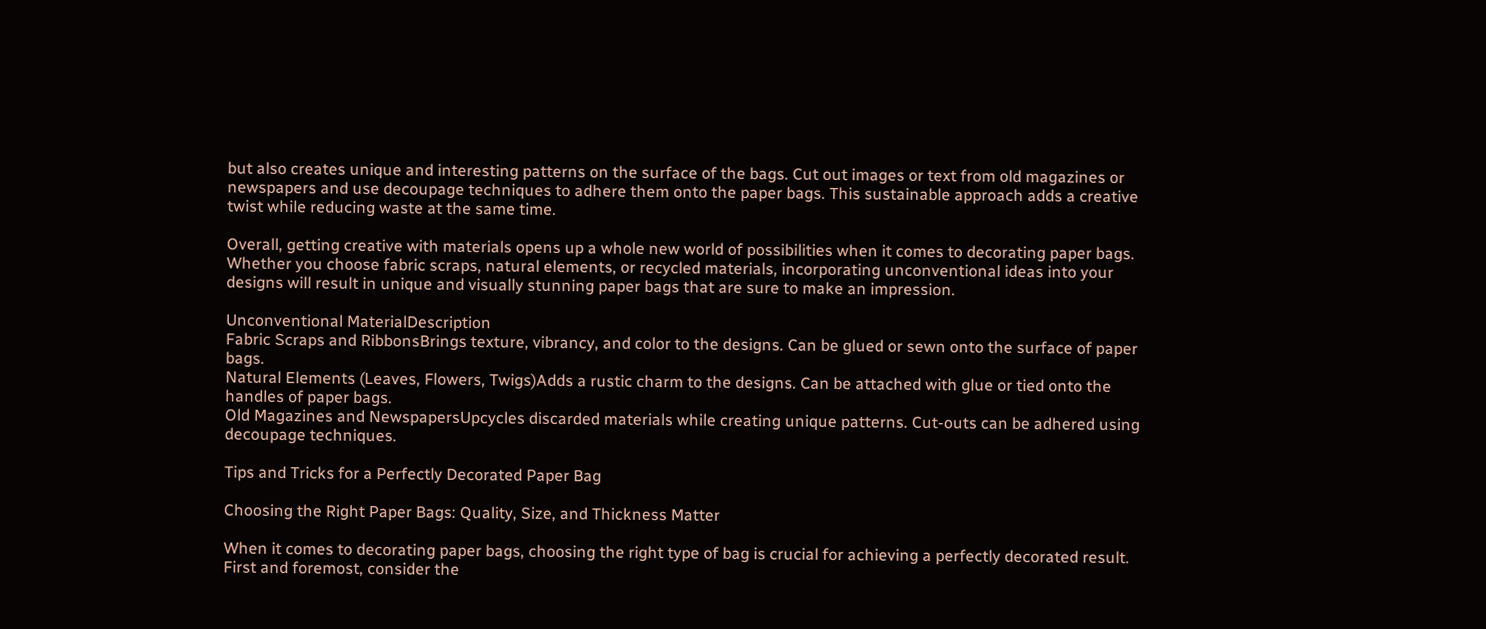but also creates unique and interesting patterns on the surface of the bags. Cut out images or text from old magazines or newspapers and use decoupage techniques to adhere them onto the paper bags. This sustainable approach adds a creative twist while reducing waste at the same time.

Overall, getting creative with materials opens up a whole new world of possibilities when it comes to decorating paper bags. Whether you choose fabric scraps, natural elements, or recycled materials, incorporating unconventional ideas into your designs will result in unique and visually stunning paper bags that are sure to make an impression.

Unconventional MaterialDescription
Fabric Scraps and RibbonsBrings texture, vibrancy, and color to the designs. Can be glued or sewn onto the surface of paper bags.
Natural Elements (Leaves, Flowers, Twigs)Adds a rustic charm to the designs. Can be attached with glue or tied onto the handles of paper bags.
Old Magazines and NewspapersUpcycles discarded materials while creating unique patterns. Cut-outs can be adhered using decoupage techniques.

Tips and Tricks for a Perfectly Decorated Paper Bag

Choosing the Right Paper Bags: Quality, Size, and Thickness Matter

When it comes to decorating paper bags, choosing the right type of bag is crucial for achieving a perfectly decorated result. First and foremost, consider the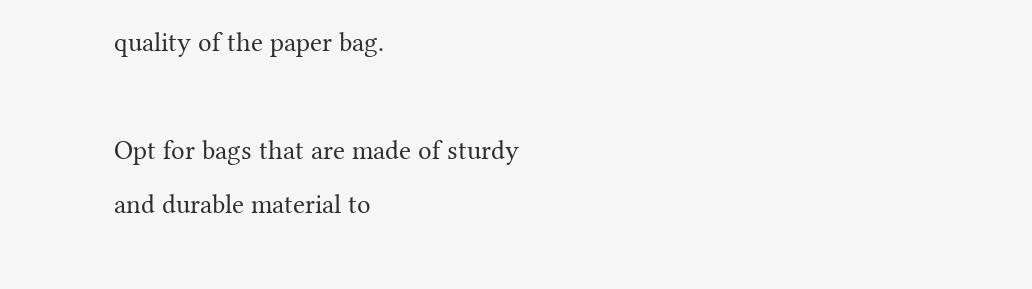quality of the paper bag.

Opt for bags that are made of sturdy and durable material to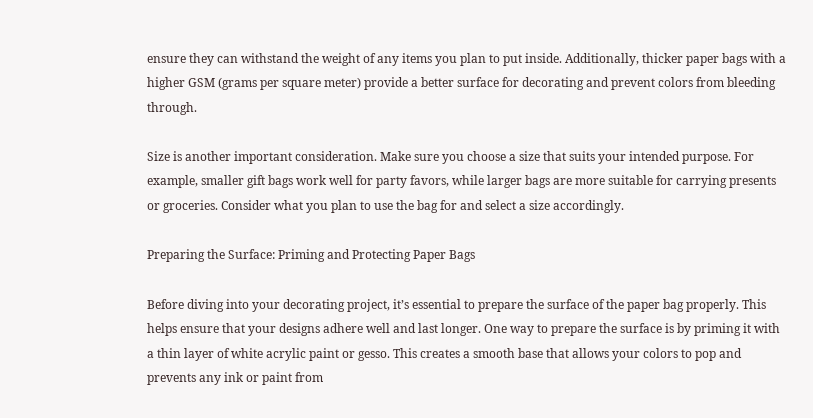ensure they can withstand the weight of any items you plan to put inside. Additionally, thicker paper bags with a higher GSM (grams per square meter) provide a better surface for decorating and prevent colors from bleeding through.

Size is another important consideration. Make sure you choose a size that suits your intended purpose. For example, smaller gift bags work well for party favors, while larger bags are more suitable for carrying presents or groceries. Consider what you plan to use the bag for and select a size accordingly.

Preparing the Surface: Priming and Protecting Paper Bags

Before diving into your decorating project, it’s essential to prepare the surface of the paper bag properly. This helps ensure that your designs adhere well and last longer. One way to prepare the surface is by priming it with a thin layer of white acrylic paint or gesso. This creates a smooth base that allows your colors to pop and prevents any ink or paint from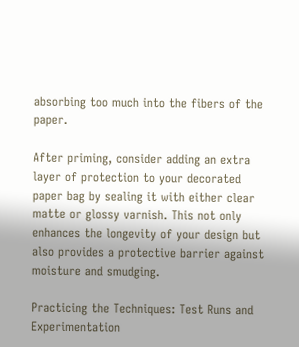absorbing too much into the fibers of the paper.

After priming, consider adding an extra layer of protection to your decorated paper bag by sealing it with either clear matte or glossy varnish. This not only enhances the longevity of your design but also provides a protective barrier against moisture and smudging.

Practicing the Techniques: Test Runs and Experimentation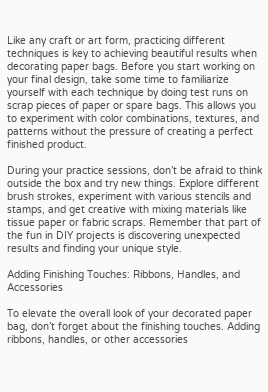Like any craft or art form, practicing different techniques is key to achieving beautiful results when decorating paper bags. Before you start working on your final design, take some time to familiarize yourself with each technique by doing test runs on scrap pieces of paper or spare bags. This allows you to experiment with color combinations, textures, and patterns without the pressure of creating a perfect finished product.

During your practice sessions, don’t be afraid to think outside the box and try new things. Explore different brush strokes, experiment with various stencils and stamps, and get creative with mixing materials like tissue paper or fabric scraps. Remember that part of the fun in DIY projects is discovering unexpected results and finding your unique style.

Adding Finishing Touches: Ribbons, Handles, and Accessories

To elevate the overall look of your decorated paper bag, don’t forget about the finishing touches. Adding ribbons, handles, or other accessories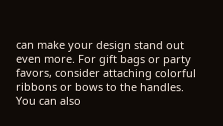can make your design stand out even more. For gift bags or party favors, consider attaching colorful ribbons or bows to the handles. You can also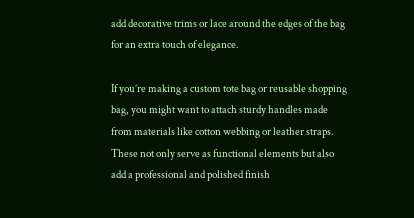add decorative trims or lace around the edges of the bag for an extra touch of elegance.

If you’re making a custom tote bag or reusable shopping bag, you might want to attach sturdy handles made from materials like cotton webbing or leather straps. These not only serve as functional elements but also add a professional and polished finish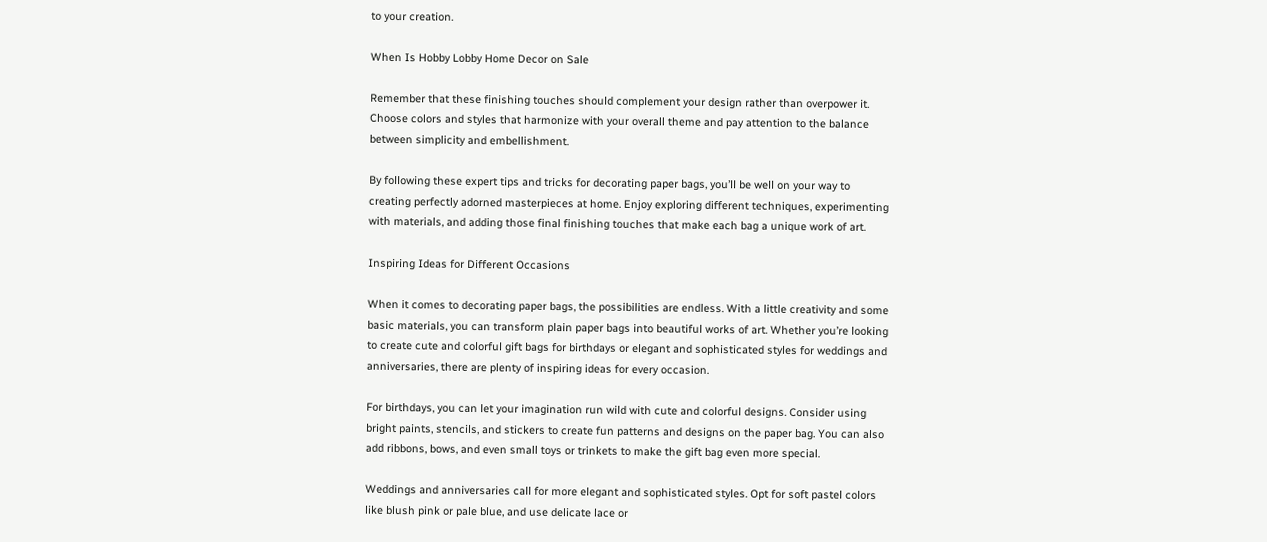to your creation.

When Is Hobby Lobby Home Decor on Sale

Remember that these finishing touches should complement your design rather than overpower it. Choose colors and styles that harmonize with your overall theme and pay attention to the balance between simplicity and embellishment.

By following these expert tips and tricks for decorating paper bags, you’ll be well on your way to creating perfectly adorned masterpieces at home. Enjoy exploring different techniques, experimenting with materials, and adding those final finishing touches that make each bag a unique work of art.

Inspiring Ideas for Different Occasions

When it comes to decorating paper bags, the possibilities are endless. With a little creativity and some basic materials, you can transform plain paper bags into beautiful works of art. Whether you’re looking to create cute and colorful gift bags for birthdays or elegant and sophisticated styles for weddings and anniversaries, there are plenty of inspiring ideas for every occasion.

For birthdays, you can let your imagination run wild with cute and colorful designs. Consider using bright paints, stencils, and stickers to create fun patterns and designs on the paper bag. You can also add ribbons, bows, and even small toys or trinkets to make the gift bag even more special.

Weddings and anniversaries call for more elegant and sophisticated styles. Opt for soft pastel colors like blush pink or pale blue, and use delicate lace or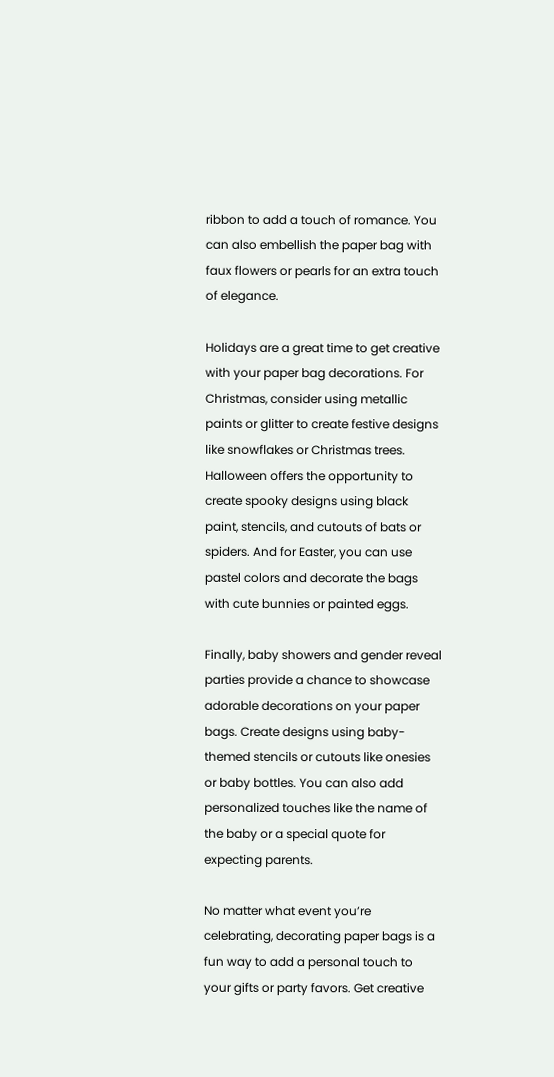ribbon to add a touch of romance. You can also embellish the paper bag with faux flowers or pearls for an extra touch of elegance.

Holidays are a great time to get creative with your paper bag decorations. For Christmas, consider using metallic paints or glitter to create festive designs like snowflakes or Christmas trees. Halloween offers the opportunity to create spooky designs using black paint, stencils, and cutouts of bats or spiders. And for Easter, you can use pastel colors and decorate the bags with cute bunnies or painted eggs.

Finally, baby showers and gender reveal parties provide a chance to showcase adorable decorations on your paper bags. Create designs using baby-themed stencils or cutouts like onesies or baby bottles. You can also add personalized touches like the name of the baby or a special quote for expecting parents.

No matter what event you’re celebrating, decorating paper bags is a fun way to add a personal touch to your gifts or party favors. Get creative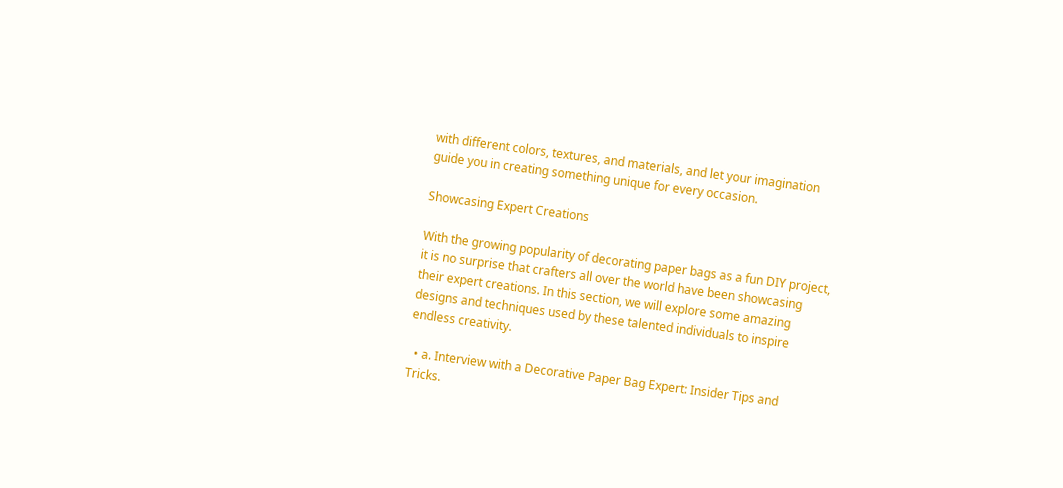with different colors, textures, and materials, and let your imagination guide you in creating something unique for every occasion.

Showcasing Expert Creations

With the growing popularity of decorating paper bags as a fun DIY project, it is no surprise that crafters all over the world have been showcasing their expert creations. In this section, we will explore some amazing designs and techniques used by these talented individuals to inspire endless creativity.

  • a. Interview with a Decorative Paper Bag Expert: Insider Tips and Tricks.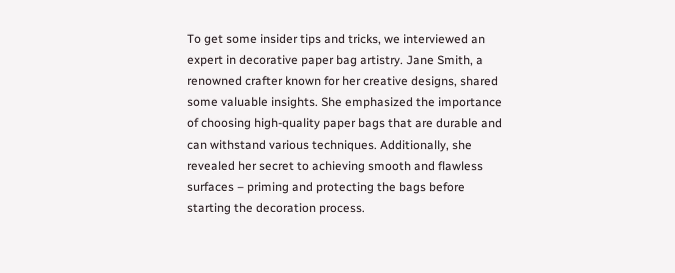To get some insider tips and tricks, we interviewed an expert in decorative paper bag artistry. Jane Smith, a renowned crafter known for her creative designs, shared some valuable insights. She emphasized the importance of choosing high-quality paper bags that are durable and can withstand various techniques. Additionally, she revealed her secret to achieving smooth and flawless surfaces – priming and protecting the bags before starting the decoration process.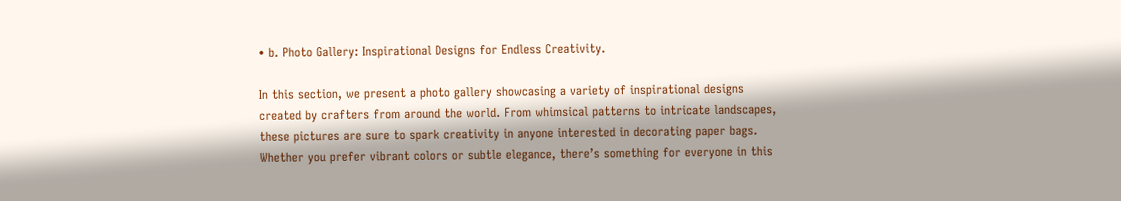• b. Photo Gallery: Inspirational Designs for Endless Creativity.

In this section, we present a photo gallery showcasing a variety of inspirational designs created by crafters from around the world. From whimsical patterns to intricate landscapes, these pictures are sure to spark creativity in anyone interested in decorating paper bags. Whether you prefer vibrant colors or subtle elegance, there’s something for everyone in this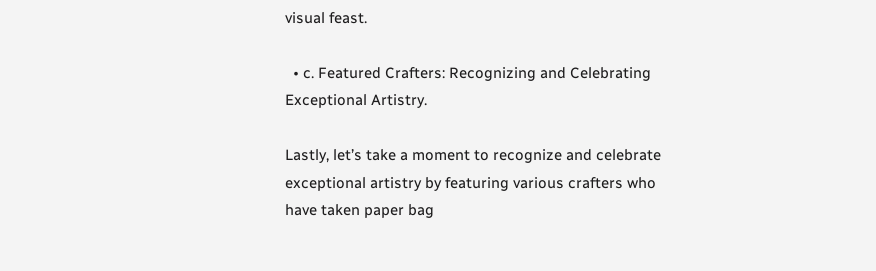visual feast.

  • c. Featured Crafters: Recognizing and Celebrating Exceptional Artistry.

Lastly, let’s take a moment to recognize and celebrate exceptional artistry by featuring various crafters who have taken paper bag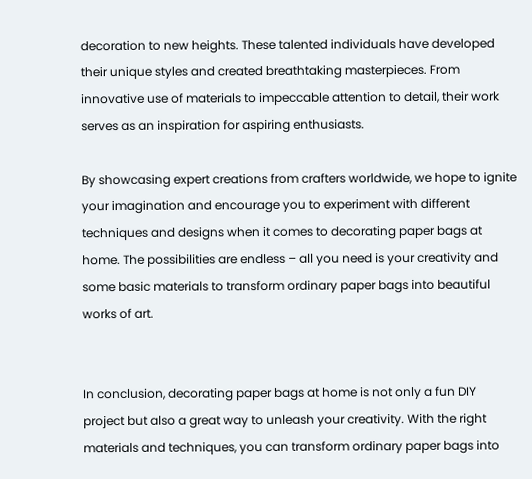decoration to new heights. These talented individuals have developed their unique styles and created breathtaking masterpieces. From innovative use of materials to impeccable attention to detail, their work serves as an inspiration for aspiring enthusiasts.

By showcasing expert creations from crafters worldwide, we hope to ignite your imagination and encourage you to experiment with different techniques and designs when it comes to decorating paper bags at home. The possibilities are endless – all you need is your creativity and some basic materials to transform ordinary paper bags into beautiful works of art.


In conclusion, decorating paper bags at home is not only a fun DIY project but also a great way to unleash your creativity. With the right materials and techniques, you can transform ordinary paper bags into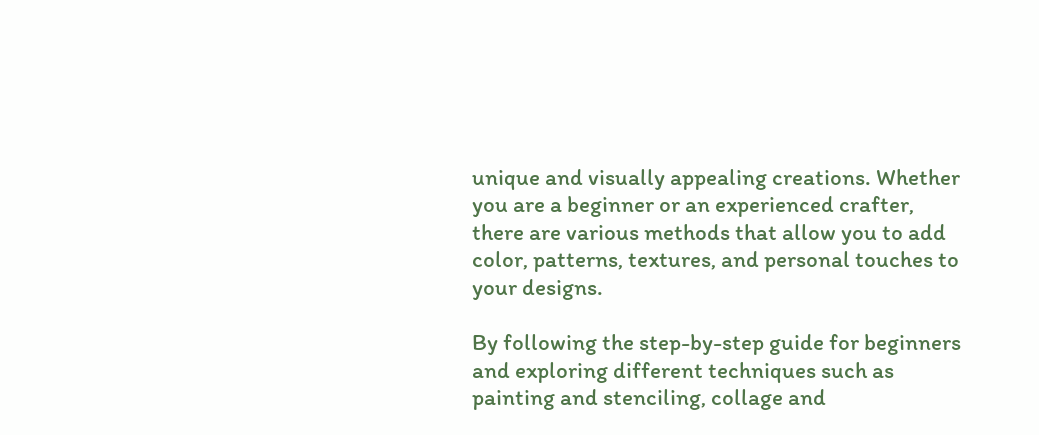unique and visually appealing creations. Whether you are a beginner or an experienced crafter, there are various methods that allow you to add color, patterns, textures, and personal touches to your designs.

By following the step-by-step guide for beginners and exploring different techniques such as painting and stenciling, collage and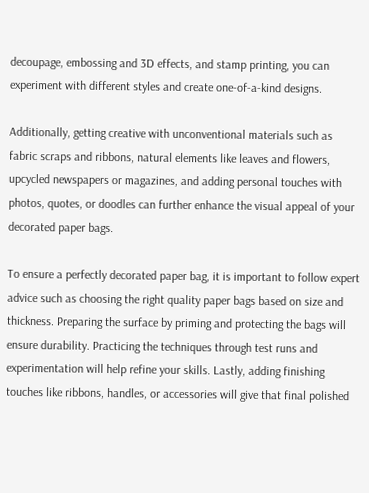decoupage, embossing and 3D effects, and stamp printing, you can experiment with different styles and create one-of-a-kind designs.

Additionally, getting creative with unconventional materials such as fabric scraps and ribbons, natural elements like leaves and flowers, upcycled newspapers or magazines, and adding personal touches with photos, quotes, or doodles can further enhance the visual appeal of your decorated paper bags.

To ensure a perfectly decorated paper bag, it is important to follow expert advice such as choosing the right quality paper bags based on size and thickness. Preparing the surface by priming and protecting the bags will ensure durability. Practicing the techniques through test runs and experimentation will help refine your skills. Lastly, adding finishing touches like ribbons, handles, or accessories will give that final polished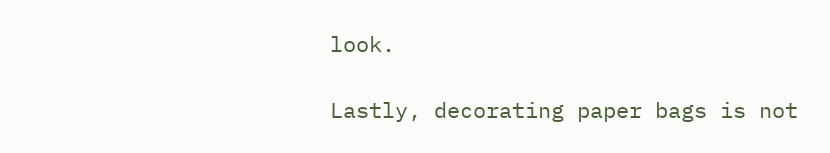look.

Lastly, decorating paper bags is not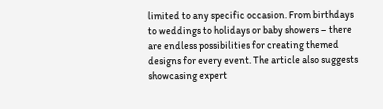limited to any specific occasion. From birthdays to weddings to holidays or baby showers – there are endless possibilities for creating themed designs for every event. The article also suggests showcasing expert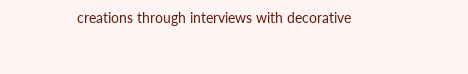creations through interviews with decorative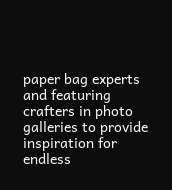paper bag experts and featuring crafters in photo galleries to provide inspiration for endless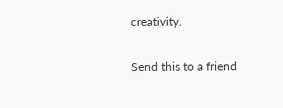creativity.

Send this to a friend